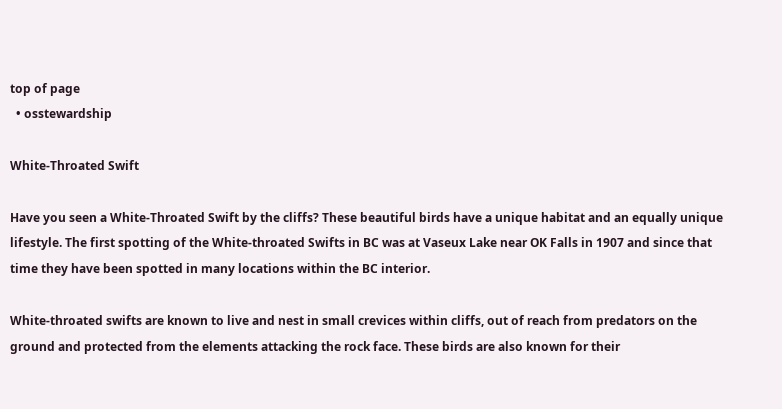top of page
  • osstewardship

White-Throated Swift

Have you seen a White-Throated Swift by the cliffs? These beautiful birds have a unique habitat and an equally unique lifestyle. The first spotting of the White-throated Swifts in BC was at Vaseux Lake near OK Falls in 1907 and since that time they have been spotted in many locations within the BC interior.

White-throated swifts are known to live and nest in small crevices within cliffs, out of reach from predators on the ground and protected from the elements attacking the rock face. These birds are also known for their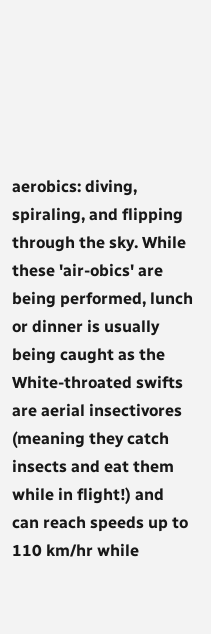aerobics: diving, spiraling, and flipping through the sky. While these 'air-obics' are being performed, lunch or dinner is usually being caught as the White-throated swifts are aerial insectivores (meaning they catch insects and eat them while in flight!) and can reach speeds up to 110 km/hr while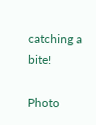catching a bite!

Photo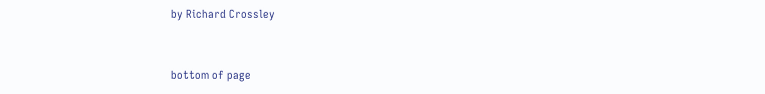by Richard Crossley


bottom of page